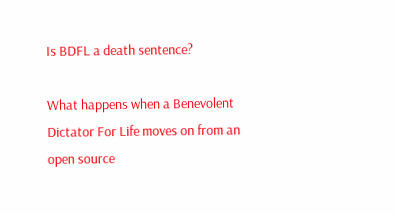Is BDFL a death sentence?

What happens when a Benevolent Dictator For Life moves on from an open source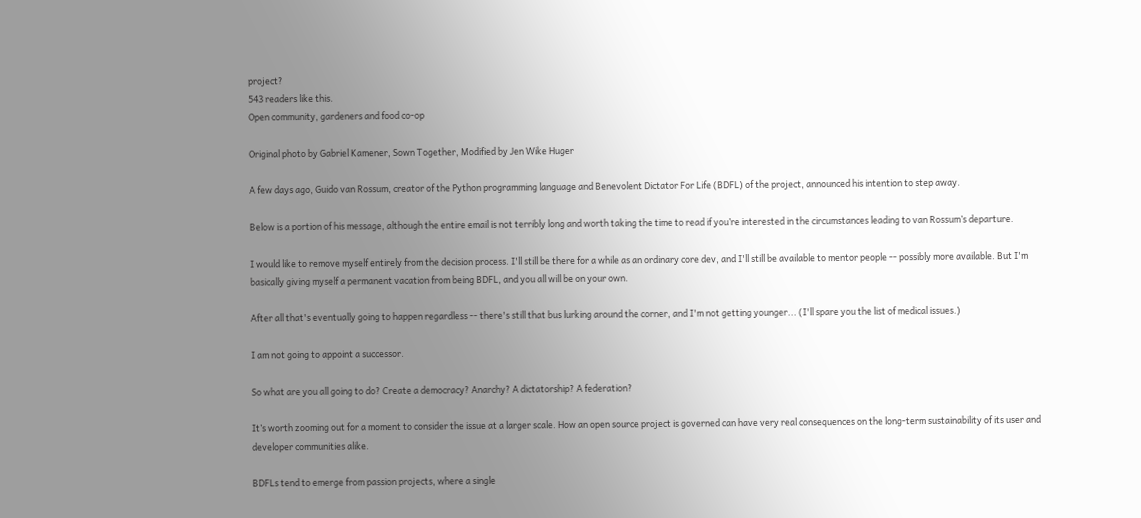project?
543 readers like this.
Open community, gardeners and food co-op

Original photo by Gabriel Kamener, Sown Together, Modified by Jen Wike Huger

A few days ago, Guido van Rossum, creator of the Python programming language and Benevolent Dictator For Life (BDFL) of the project, announced his intention to step away.

Below is a portion of his message, although the entire email is not terribly long and worth taking the time to read if you’re interested in the circumstances leading to van Rossum’s departure.

I would like to remove myself entirely from the decision process. I'll still be there for a while as an ordinary core dev, and I'll still be available to mentor people -- possibly more available. But I'm basically giving myself a permanent vacation from being BDFL, and you all will be on your own.

After all that's eventually going to happen regardless -- there's still that bus lurking around the corner, and I'm not getting younger... (I'll spare you the list of medical issues.)

I am not going to appoint a successor.

So what are you all going to do? Create a democracy? Anarchy? A dictatorship? A federation?

It’s worth zooming out for a moment to consider the issue at a larger scale. How an open source project is governed can have very real consequences on the long-term sustainability of its user and developer communities alike.

BDFLs tend to emerge from passion projects, where a single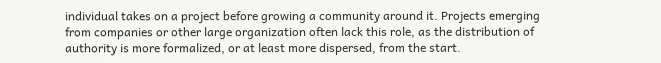individual takes on a project before growing a community around it. Projects emerging from companies or other large organization often lack this role, as the distribution of authority is more formalized, or at least more dispersed, from the start.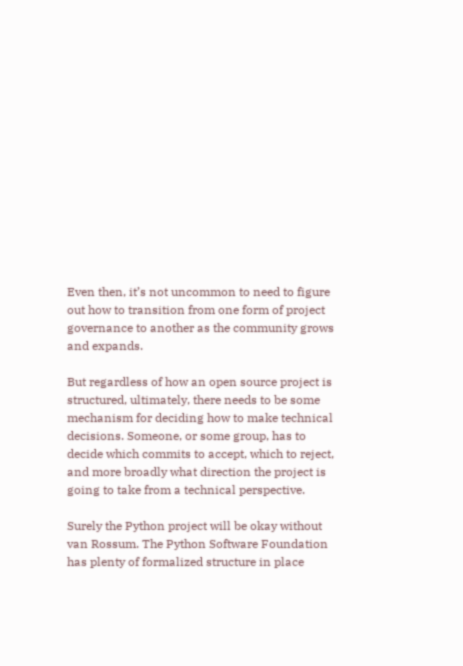Even then, it’s not uncommon to need to figure out how to transition from one form of project governance to another as the community grows and expands.

But regardless of how an open source project is structured, ultimately, there needs to be some mechanism for deciding how to make technical decisions. Someone, or some group, has to decide which commits to accept, which to reject, and more broadly what direction the project is going to take from a technical perspective.

Surely the Python project will be okay without van Rossum. The Python Software Foundation has plenty of formalized structure in place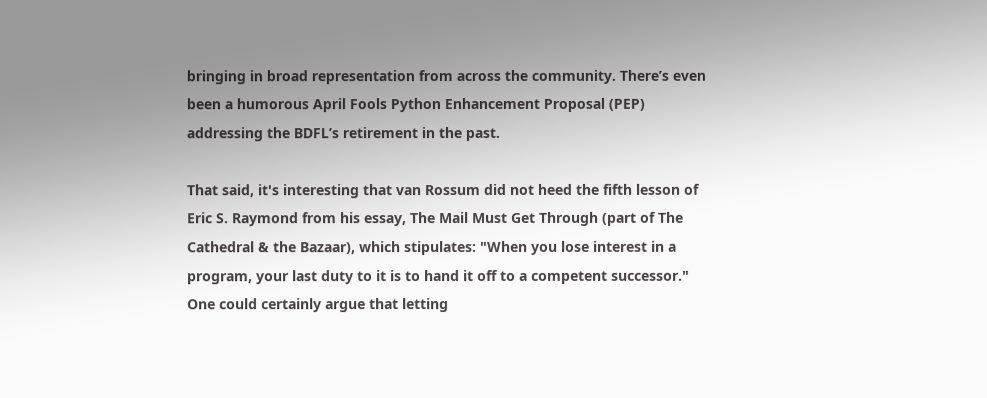bringing in broad representation from across the community. There’s even been a humorous April Fools Python Enhancement Proposal (PEP) addressing the BDFL’s retirement in the past.

That said, it's interesting that van Rossum did not heed the fifth lesson of Eric S. Raymond from his essay, The Mail Must Get Through (part of The Cathedral & the Bazaar), which stipulates: "When you lose interest in a program, your last duty to it is to hand it off to a competent successor." One could certainly argue that letting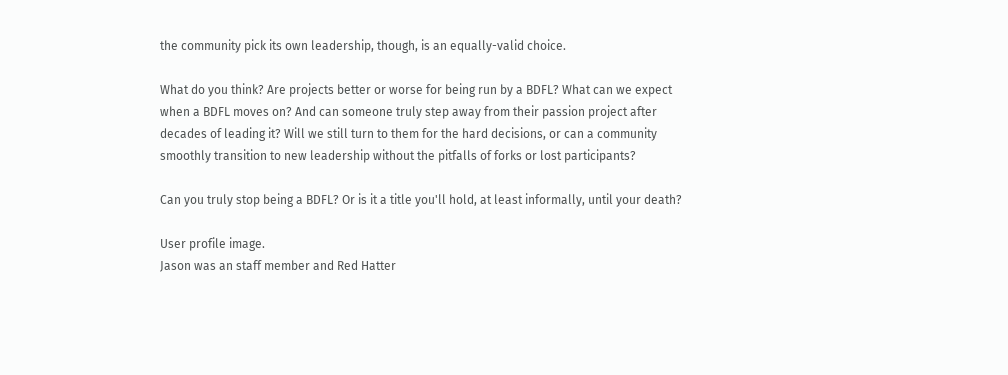the community pick its own leadership, though, is an equally-valid choice.

What do you think? Are projects better or worse for being run by a BDFL? What can we expect when a BDFL moves on? And can someone truly step away from their passion project after decades of leading it? Will we still turn to them for the hard decisions, or can a community smoothly transition to new leadership without the pitfalls of forks or lost participants?

Can you truly stop being a BDFL? Or is it a title you'll hold, at least informally, until your death?

User profile image.
Jason was an staff member and Red Hatter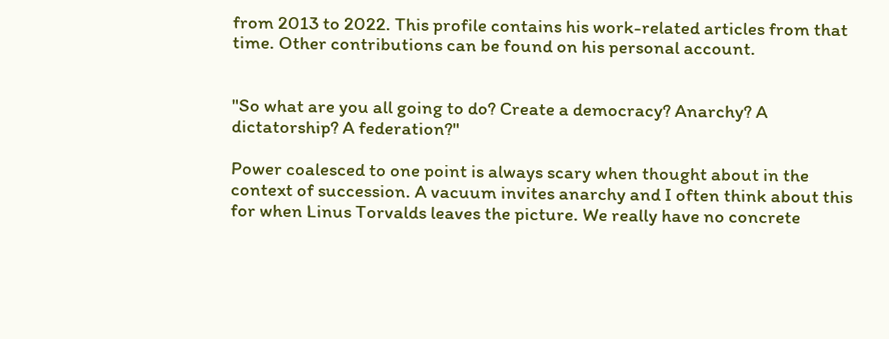from 2013 to 2022. This profile contains his work-related articles from that time. Other contributions can be found on his personal account.


"So what are you all going to do? Create a democracy? Anarchy? A dictatorship? A federation?"

Power coalesced to one point is always scary when thought about in the context of succession. A vacuum invites anarchy and I often think about this for when Linus Torvalds leaves the picture. We really have no concrete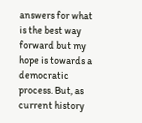answers for what is the best way forward but my hope is towards a democratic process. But, as current history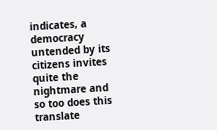indicates, a democracy untended by its citizens invites quite the nightmare and so too does this translate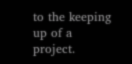to the keeping up of a project.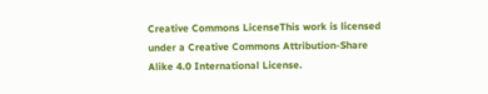Creative Commons LicenseThis work is licensed under a Creative Commons Attribution-Share Alike 4.0 International License.